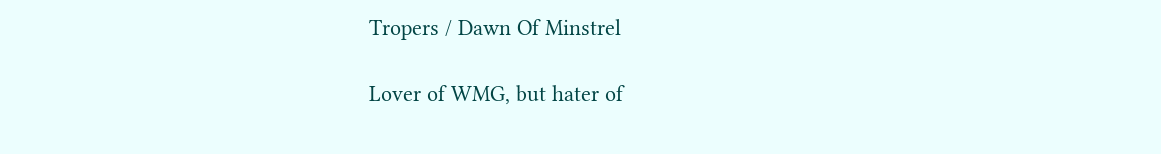Tropers / Dawn Of Minstrel

Lover of WMG, but hater of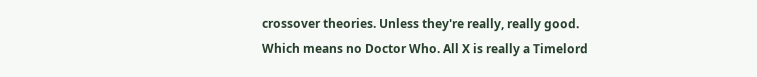crossover theories. Unless they're really, really good. Which means no Doctor Who. All X is really a Timelord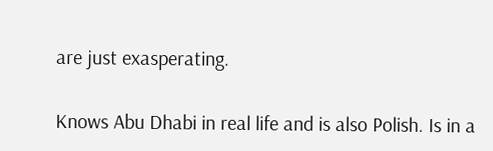are just exasperating.

Knows Abu Dhabi in real life and is also Polish. Is in a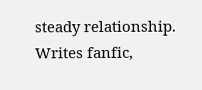steady relationship. Writes fanfic,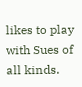likes to play with Sues of all kinds.